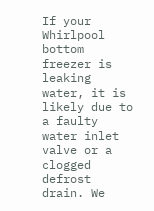If your Whirlpool bottom freezer is leaking water, it is likely due to a faulty water inlet valve or a clogged defrost drain. We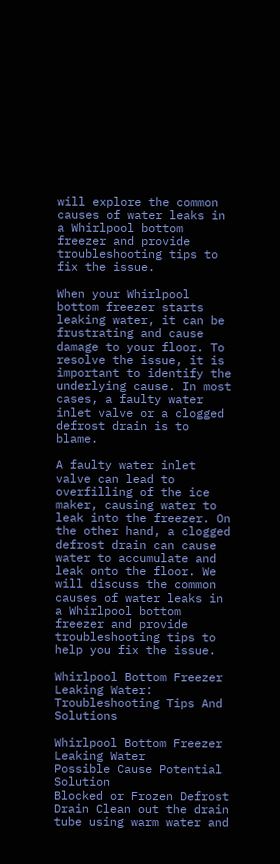will explore the common causes of water leaks in a Whirlpool bottom freezer and provide troubleshooting tips to fix the issue.

When your Whirlpool bottom freezer starts leaking water, it can be frustrating and cause damage to your floor. To resolve the issue, it is important to identify the underlying cause. In most cases, a faulty water inlet valve or a clogged defrost drain is to blame.

A faulty water inlet valve can lead to overfilling of the ice maker, causing water to leak into the freezer. On the other hand, a clogged defrost drain can cause water to accumulate and leak onto the floor. We will discuss the common causes of water leaks in a Whirlpool bottom freezer and provide troubleshooting tips to help you fix the issue.

Whirlpool Bottom Freezer Leaking Water: Troubleshooting Tips And Solutions

Whirlpool Bottom Freezer Leaking Water
Possible Cause Potential Solution
Blocked or Frozen Defrost Drain Clean out the drain tube using warm water and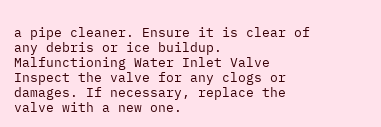a pipe cleaner. Ensure it is clear of any debris or ice buildup.
Malfunctioning Water Inlet Valve Inspect the valve for any clogs or damages. If necessary, replace the valve with a new one.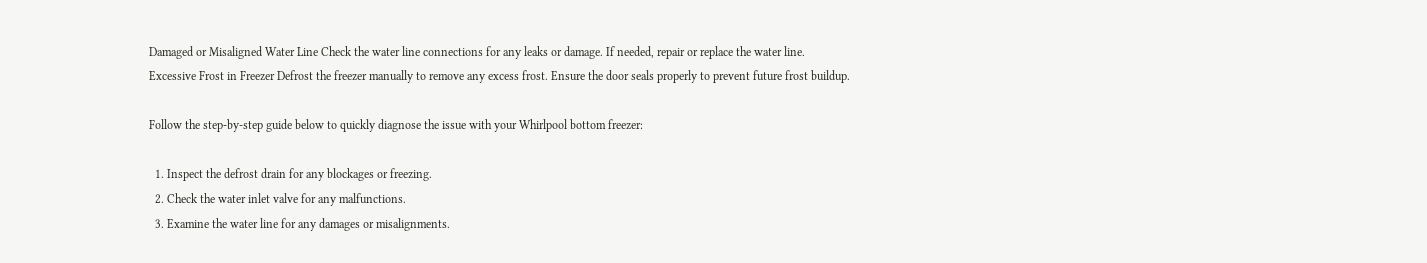Damaged or Misaligned Water Line Check the water line connections for any leaks or damage. If needed, repair or replace the water line.
Excessive Frost in Freezer Defrost the freezer manually to remove any excess frost. Ensure the door seals properly to prevent future frost buildup.

Follow the step-by-step guide below to quickly diagnose the issue with your Whirlpool bottom freezer:

  1. Inspect the defrost drain for any blockages or freezing.
  2. Check the water inlet valve for any malfunctions.
  3. Examine the water line for any damages or misalignments.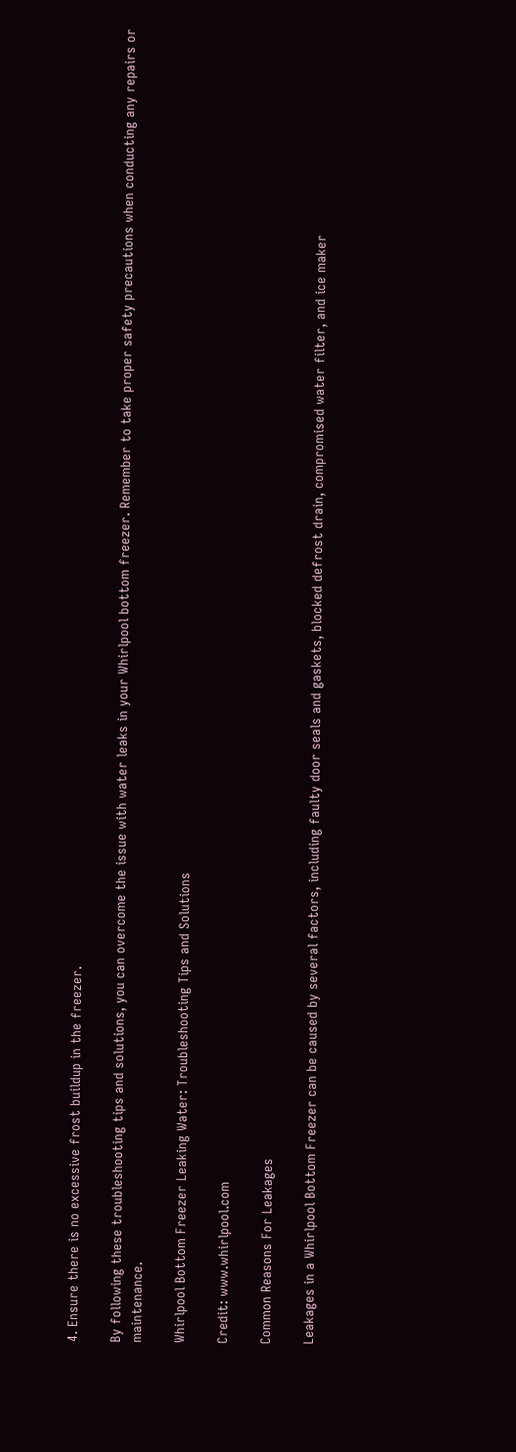4. Ensure there is no excessive frost buildup in the freezer.

By following these troubleshooting tips and solutions, you can overcome the issue with water leaks in your Whirlpool bottom freezer. Remember to take proper safety precautions when conducting any repairs or maintenance.

Whirlpool Bottom Freezer Leaking Water: Troubleshooting Tips and Solutions

Credit: www.whirlpool.com

Common Reasons For Leakages

Leakages in a Whirlpool Bottom Freezer can be caused by several factors, including faulty door seals and gaskets, blocked defrost drain, compromised water filter, and ice maker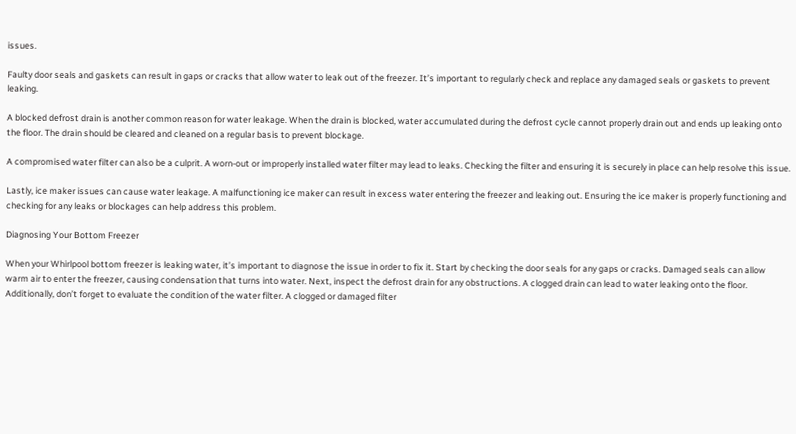issues.

Faulty door seals and gaskets can result in gaps or cracks that allow water to leak out of the freezer. It’s important to regularly check and replace any damaged seals or gaskets to prevent leaking.

A blocked defrost drain is another common reason for water leakage. When the drain is blocked, water accumulated during the defrost cycle cannot properly drain out and ends up leaking onto the floor. The drain should be cleared and cleaned on a regular basis to prevent blockage.

A compromised water filter can also be a culprit. A worn-out or improperly installed water filter may lead to leaks. Checking the filter and ensuring it is securely in place can help resolve this issue.

Lastly, ice maker issues can cause water leakage. A malfunctioning ice maker can result in excess water entering the freezer and leaking out. Ensuring the ice maker is properly functioning and checking for any leaks or blockages can help address this problem.

Diagnosing Your Bottom Freezer

When your Whirlpool bottom freezer is leaking water, it’s important to diagnose the issue in order to fix it. Start by checking the door seals for any gaps or cracks. Damaged seals can allow warm air to enter the freezer, causing condensation that turns into water. Next, inspect the defrost drain for any obstructions. A clogged drain can lead to water leaking onto the floor. Additionally, don’t forget to evaluate the condition of the water filter. A clogged or damaged filter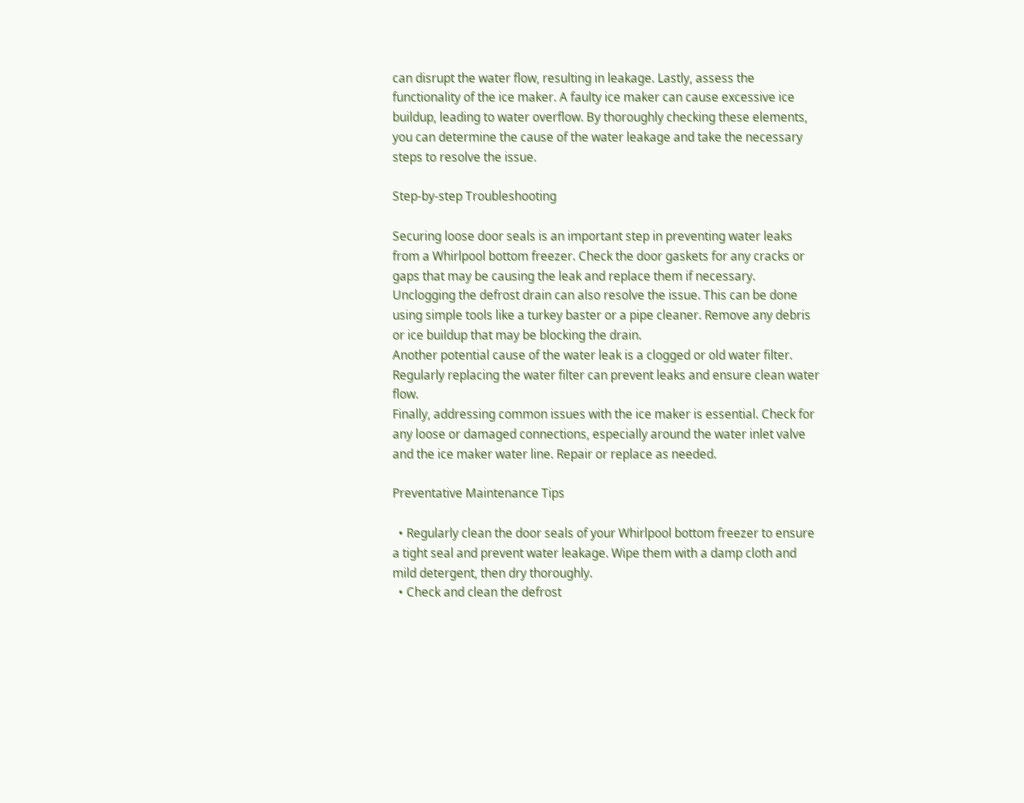can disrupt the water flow, resulting in leakage. Lastly, assess the functionality of the ice maker. A faulty ice maker can cause excessive ice buildup, leading to water overflow. By thoroughly checking these elements, you can determine the cause of the water leakage and take the necessary steps to resolve the issue.

Step-by-step Troubleshooting

Securing loose door seals is an important step in preventing water leaks from a Whirlpool bottom freezer. Check the door gaskets for any cracks or gaps that may be causing the leak and replace them if necessary.
Unclogging the defrost drain can also resolve the issue. This can be done using simple tools like a turkey baster or a pipe cleaner. Remove any debris or ice buildup that may be blocking the drain.
Another potential cause of the water leak is a clogged or old water filter. Regularly replacing the water filter can prevent leaks and ensure clean water flow.
Finally, addressing common issues with the ice maker is essential. Check for any loose or damaged connections, especially around the water inlet valve and the ice maker water line. Repair or replace as needed.

Preventative Maintenance Tips

  • Regularly clean the door seals of your Whirlpool bottom freezer to ensure a tight seal and prevent water leakage. Wipe them with a damp cloth and mild detergent, then dry thoroughly.
  • Check and clean the defrost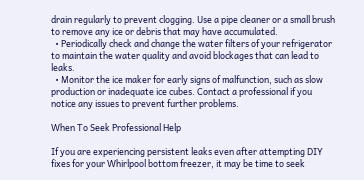drain regularly to prevent clogging. Use a pipe cleaner or a small brush to remove any ice or debris that may have accumulated.
  • Periodically check and change the water filters of your refrigerator to maintain the water quality and avoid blockages that can lead to leaks.
  • Monitor the ice maker for early signs of malfunction, such as slow production or inadequate ice cubes. Contact a professional if you notice any issues to prevent further problems.

When To Seek Professional Help

If you are experiencing persistent leaks even after attempting DIY fixes for your Whirlpool bottom freezer, it may be time to seek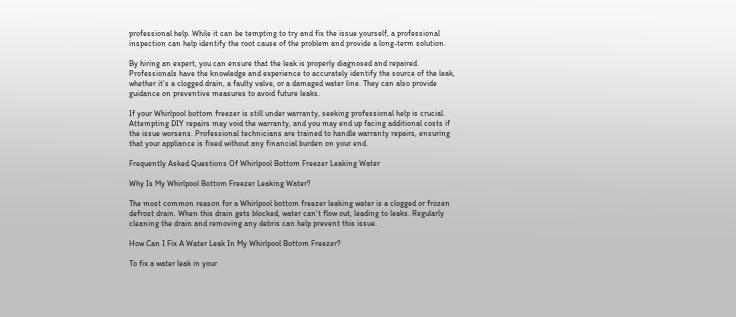professional help. While it can be tempting to try and fix the issue yourself, a professional inspection can help identify the root cause of the problem and provide a long-term solution.

By hiring an expert, you can ensure that the leak is properly diagnosed and repaired. Professionals have the knowledge and experience to accurately identify the source of the leak, whether it’s a clogged drain, a faulty valve, or a damaged water line. They can also provide guidance on preventive measures to avoid future leaks.

If your Whirlpool bottom freezer is still under warranty, seeking professional help is crucial. Attempting DIY repairs may void the warranty, and you may end up facing additional costs if the issue worsens. Professional technicians are trained to handle warranty repairs, ensuring that your appliance is fixed without any financial burden on your end.

Frequently Asked Questions Of Whirlpool Bottom Freezer Leaking Water

Why Is My Whirlpool Bottom Freezer Leaking Water?

The most common reason for a Whirlpool bottom freezer leaking water is a clogged or frozen defrost drain. When this drain gets blocked, water can’t flow out, leading to leaks. Regularly cleaning the drain and removing any debris can help prevent this issue.

How Can I Fix A Water Leak In My Whirlpool Bottom Freezer?

To fix a water leak in your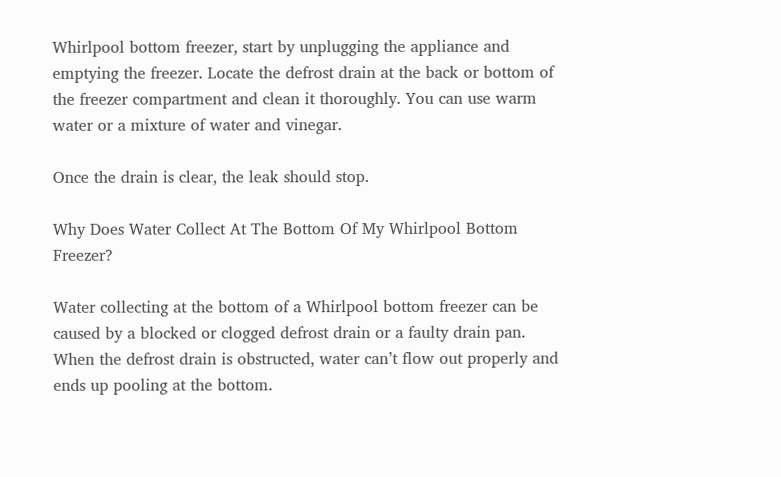Whirlpool bottom freezer, start by unplugging the appliance and emptying the freezer. Locate the defrost drain at the back or bottom of the freezer compartment and clean it thoroughly. You can use warm water or a mixture of water and vinegar.

Once the drain is clear, the leak should stop.

Why Does Water Collect At The Bottom Of My Whirlpool Bottom Freezer?

Water collecting at the bottom of a Whirlpool bottom freezer can be caused by a blocked or clogged defrost drain or a faulty drain pan. When the defrost drain is obstructed, water can’t flow out properly and ends up pooling at the bottom.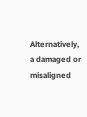Alternatively, a damaged or misaligned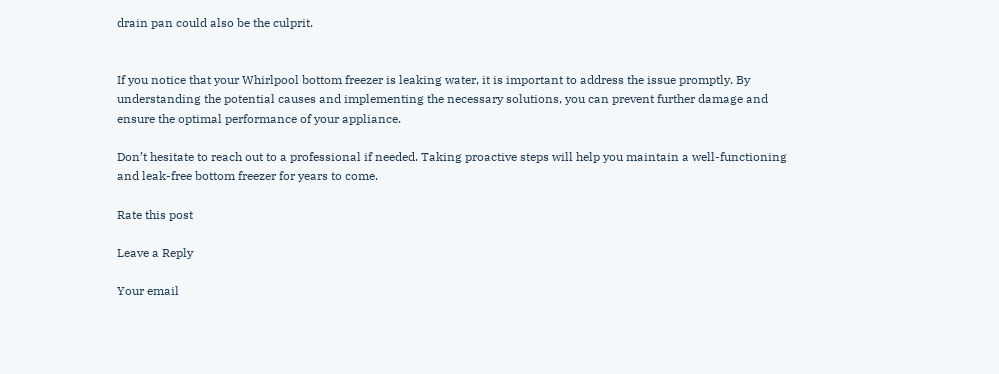drain pan could also be the culprit.


If you notice that your Whirlpool bottom freezer is leaking water, it is important to address the issue promptly. By understanding the potential causes and implementing the necessary solutions, you can prevent further damage and ensure the optimal performance of your appliance.

Don’t hesitate to reach out to a professional if needed. Taking proactive steps will help you maintain a well-functioning and leak-free bottom freezer for years to come.

Rate this post

Leave a Reply

Your email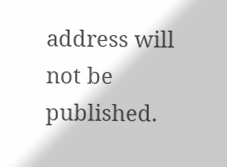address will not be published.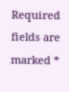Required fields are marked *